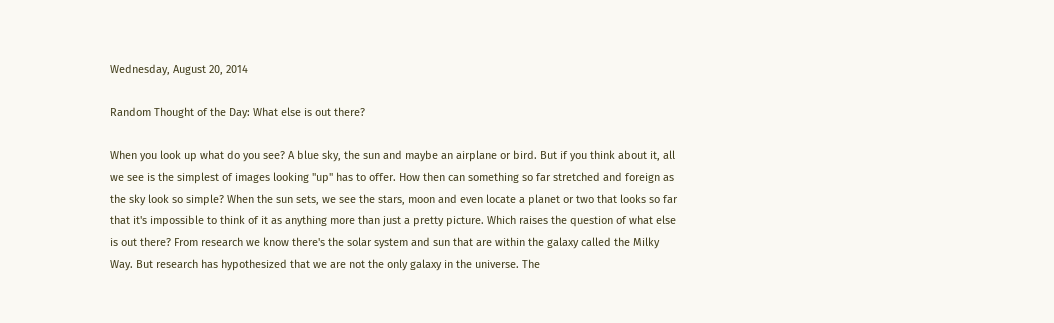Wednesday, August 20, 2014

Random Thought of the Day: What else is out there?

When you look up what do you see? A blue sky, the sun and maybe an airplane or bird. But if you think about it, all we see is the simplest of images looking "up" has to offer. How then can something so far stretched and foreign as the sky look so simple? When the sun sets, we see the stars, moon and even locate a planet or two that looks so far that it's impossible to think of it as anything more than just a pretty picture. Which raises the question of what else is out there? From research we know there's the solar system and sun that are within the galaxy called the Milky Way. But research has hypothesized that we are not the only galaxy in the universe. The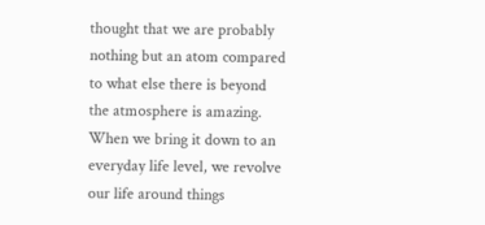thought that we are probably nothing but an atom compared to what else there is beyond the atmosphere is amazing. When we bring it down to an everyday life level, we revolve our life around things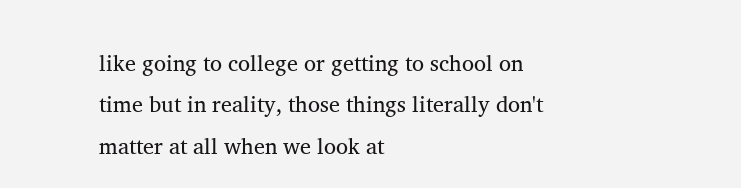like going to college or getting to school on time but in reality, those things literally don't matter at all when we look at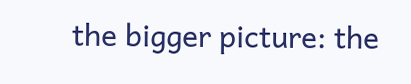the bigger picture: the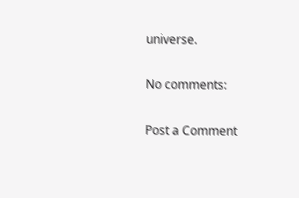universe.

No comments:

Post a Comment